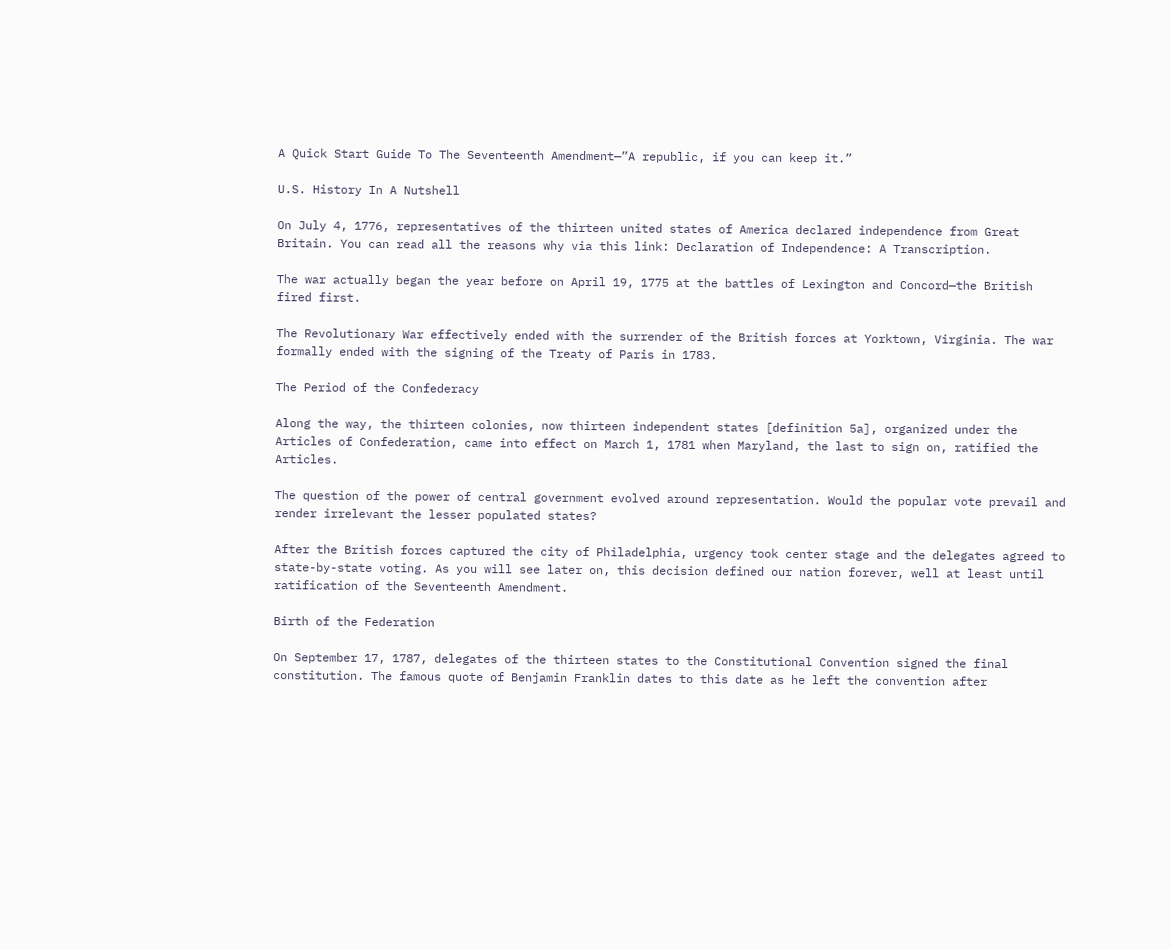A Quick Start Guide To The Seventeenth Amendment—”A republic, if you can keep it.”

U.S. History In A Nutshell

On July 4, 1776, representatives of the thirteen united states of America declared independence from Great Britain. You can read all the reasons why via this link: Declaration of Independence: A Transcription.

The war actually began the year before on April 19, 1775 at the battles of Lexington and Concord—the British fired first.

The Revolutionary War effectively ended with the surrender of the British forces at Yorktown, Virginia. The war formally ended with the signing of the Treaty of Paris in 1783.

The Period of the Confederacy

Along the way, the thirteen colonies, now thirteen independent states [definition 5a], organized under the Articles of Confederation, came into effect on March 1, 1781 when Maryland, the last to sign on, ratified the Articles.

The question of the power of central government evolved around representation. Would the popular vote prevail and render irrelevant the lesser populated states?

After the British forces captured the city of Philadelphia, urgency took center stage and the delegates agreed to state-by-state voting. As you will see later on, this decision defined our nation forever, well at least until ratification of the Seventeenth Amendment.

Birth of the Federation

On September 17, 1787, delegates of the thirteen states to the Constitutional Convention signed the final constitution. The famous quote of Benjamin Franklin dates to this date as he left the convention after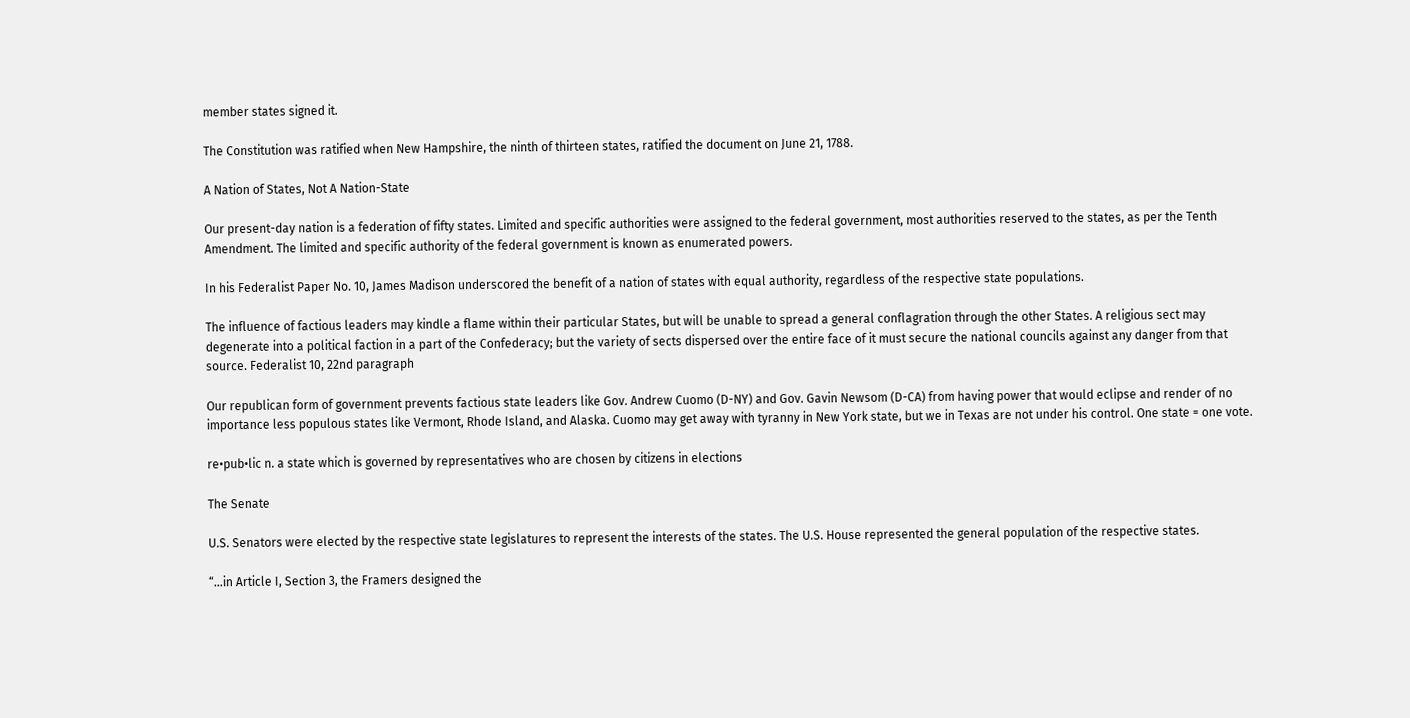member states signed it.

The Constitution was ratified when New Hampshire, the ninth of thirteen states, ratified the document on June 21, 1788.

A Nation of States, Not A Nation-State

Our present-day nation is a federation of fifty states. Limited and specific authorities were assigned to the federal government, most authorities reserved to the states, as per the Tenth Amendment. The limited and specific authority of the federal government is known as enumerated powers.

In his Federalist Paper No. 10, James Madison underscored the benefit of a nation of states with equal authority, regardless of the respective state populations.

The influence of factious leaders may kindle a flame within their particular States, but will be unable to spread a general conflagration through the other States. A religious sect may degenerate into a political faction in a part of the Confederacy; but the variety of sects dispersed over the entire face of it must secure the national councils against any danger from that source. Federalist 10, 22nd paragraph

Our republican form of government prevents factious state leaders like Gov. Andrew Cuomo (D-NY) and Gov. Gavin Newsom (D-CA) from having power that would eclipse and render of no importance less populous states like Vermont, Rhode Island, and Alaska. Cuomo may get away with tyranny in New York state, but we in Texas are not under his control. One state = one vote.

re•pub•lic n. a state which is governed by representatives who are chosen by citizens in elections

The Senate

U.S. Senators were elected by the respective state legislatures to represent the interests of the states. The U.S. House represented the general population of the respective states.

“…in Article I, Section 3, the Framers designed the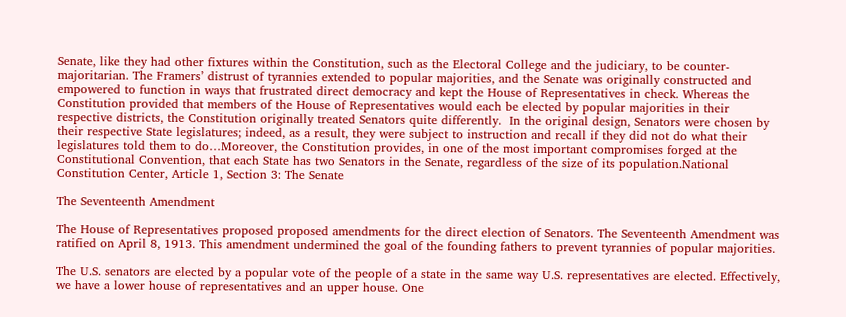Senate, like they had other fixtures within the Constitution, such as the Electoral College and the judiciary, to be counter-majoritarian. The Framers’ distrust of tyrannies extended to popular majorities, and the Senate was originally constructed and empowered to function in ways that frustrated direct democracy and kept the House of Representatives in check. Whereas the Constitution provided that members of the House of Representatives would each be elected by popular majorities in their respective districts, the Constitution originally treated Senators quite differently.  In the original design, Senators were chosen by their respective State legislatures; indeed, as a result, they were subject to instruction and recall if they did not do what their legislatures told them to do…Moreover, the Constitution provides, in one of the most important compromises forged at the Constitutional Convention, that each State has two Senators in the Senate, regardless of the size of its population.National Constitution Center, Article 1, Section 3: The Senate

The Seventeenth Amendment

The House of Representatives proposed proposed amendments for the direct election of Senators. The Seventeenth Amendment was ratified on April 8, 1913. This amendment undermined the goal of the founding fathers to prevent tyrannies of popular majorities.

The U.S. senators are elected by a popular vote of the people of a state in the same way U.S. representatives are elected. Effectively, we have a lower house of representatives and an upper house. One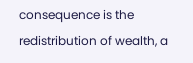consequence is the redistribution of wealth, a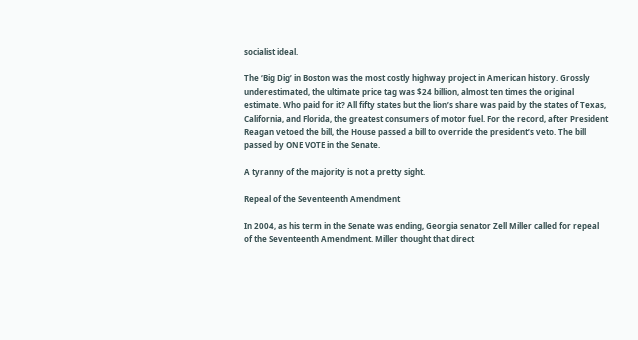socialist ideal.

The ‘Big Dig’ in Boston was the most costly highway project in American history. Grossly underestimated, the ultimate price tag was $24 billion, almost ten times the original estimate. Who paid for it? All fifty states but the lion’s share was paid by the states of Texas, California, and Florida, the greatest consumers of motor fuel. For the record, after President Reagan vetoed the bill, the House passed a bill to override the president’s veto. The bill passed by ONE VOTE in the Senate.

A tyranny of the majority is not a pretty sight.

Repeal of the Seventeenth Amendment

In 2004, as his term in the Senate was ending, Georgia senator Zell Miller called for repeal of the Seventeenth Amendment. Miller thought that direct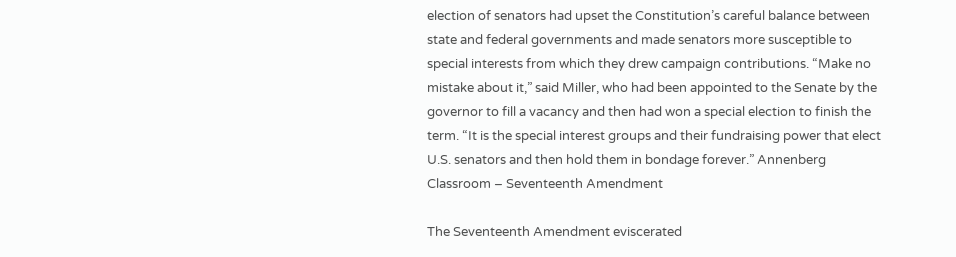election of senators had upset the Constitution’s careful balance between state and federal governments and made senators more susceptible to special interests from which they drew campaign contributions. “Make no mistake about it,” said Miller, who had been appointed to the Senate by the governor to fill a vacancy and then had won a special election to finish the term. “It is the special interest groups and their fundraising power that elect U.S. senators and then hold them in bondage forever.” Annenberg Classroom – Seventeenth Amendment

The Seventeenth Amendment eviscerated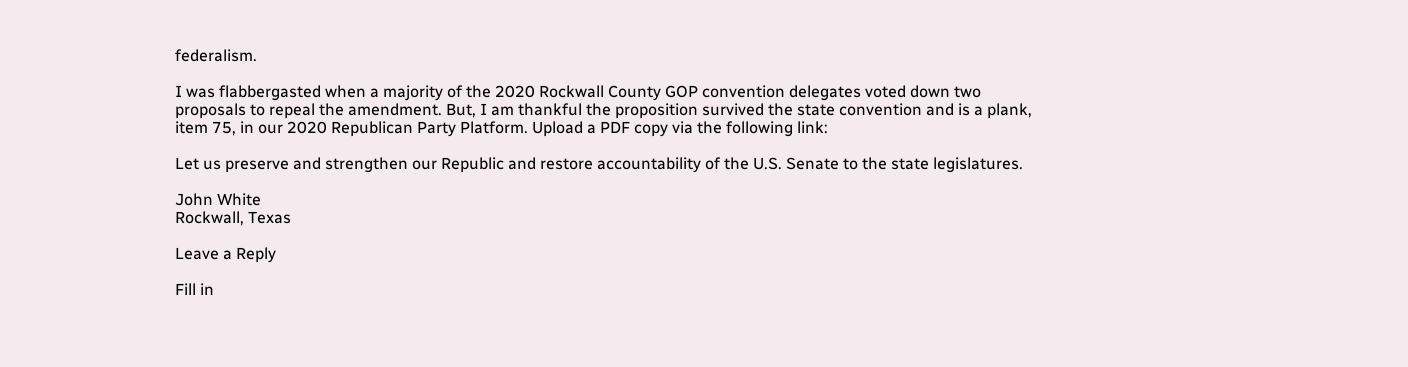federalism.

I was flabbergasted when a majority of the 2020 Rockwall County GOP convention delegates voted down two proposals to repeal the amendment. But, I am thankful the proposition survived the state convention and is a plank, item 75, in our 2020 Republican Party Platform. Upload a PDF copy via the following link:

Let us preserve and strengthen our Republic and restore accountability of the U.S. Senate to the state legislatures.

John White
Rockwall, Texas

Leave a Reply

Fill in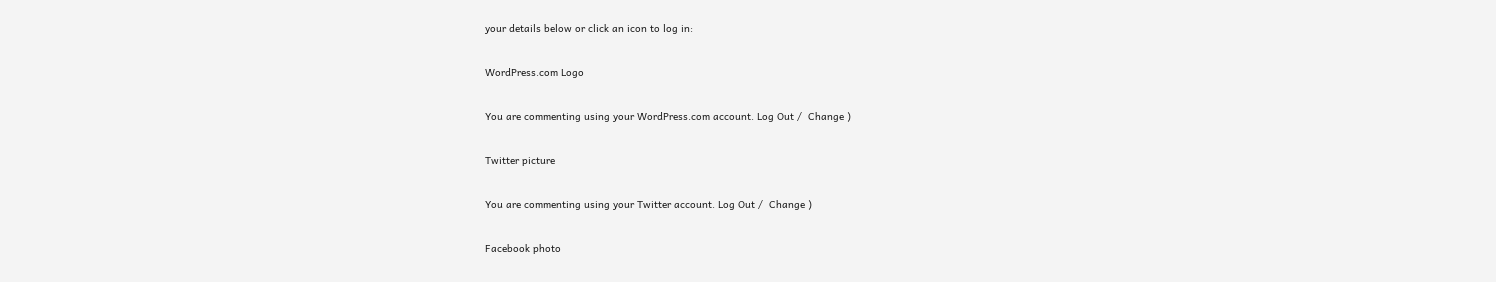your details below or click an icon to log in:

WordPress.com Logo

You are commenting using your WordPress.com account. Log Out /  Change )

Twitter picture

You are commenting using your Twitter account. Log Out /  Change )

Facebook photo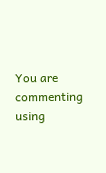You are commenting using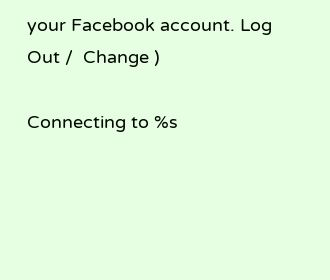your Facebook account. Log Out /  Change )

Connecting to %s